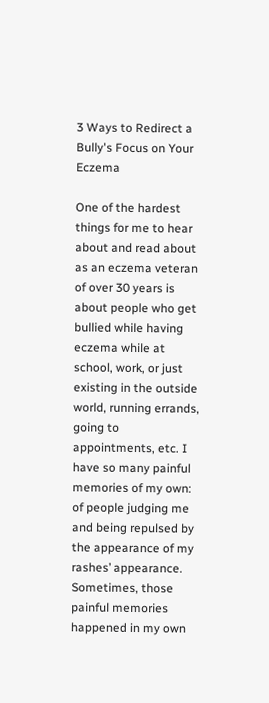3 Ways to Redirect a Bully's Focus on Your Eczema

One of the hardest things for me to hear about and read about as an eczema veteran of over 30 years is about people who get bullied while having eczema while at school, work, or just existing in the outside world, running errands, going to appointments, etc. I have so many painful memories of my own: of people judging me and being repulsed by the appearance of my rashes’ appearance. Sometimes, those painful memories happened in my own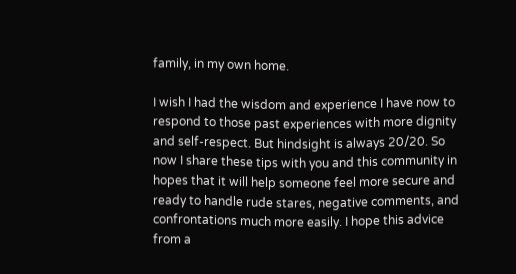family, in my own home.

I wish I had the wisdom and experience I have now to respond to those past experiences with more dignity and self-respect. But hindsight is always 20/20. So now I share these tips with you and this community in hopes that it will help someone feel more secure and ready to handle rude stares, negative comments, and confrontations much more easily. I hope this advice from a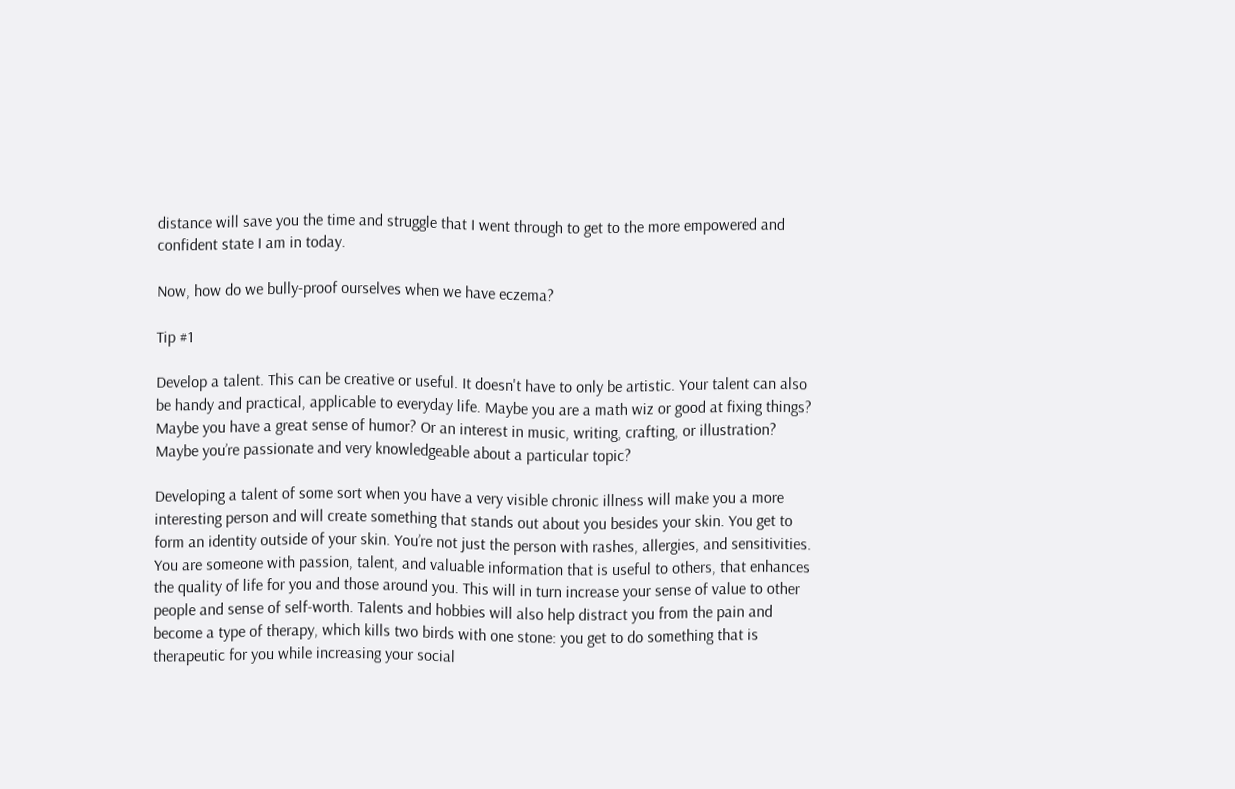distance will save you the time and struggle that I went through to get to the more empowered and confident state I am in today.

Now, how do we bully-proof ourselves when we have eczema?

Tip #1

Develop a talent. This can be creative or useful. It doesn't have to only be artistic. Your talent can also be handy and practical, applicable to everyday life. Maybe you are a math wiz or good at fixing things? Maybe you have a great sense of humor? Or an interest in music, writing, crafting, or illustration? Maybe you’re passionate and very knowledgeable about a particular topic?

Developing a talent of some sort when you have a very visible chronic illness will make you a more interesting person and will create something that stands out about you besides your skin. You get to form an identity outside of your skin. You’re not just the person with rashes, allergies, and sensitivities. You are someone with passion, talent, and valuable information that is useful to others, that enhances the quality of life for you and those around you. This will in turn increase your sense of value to other people and sense of self-worth. Talents and hobbies will also help distract you from the pain and become a type of therapy, which kills two birds with one stone: you get to do something that is therapeutic for you while increasing your social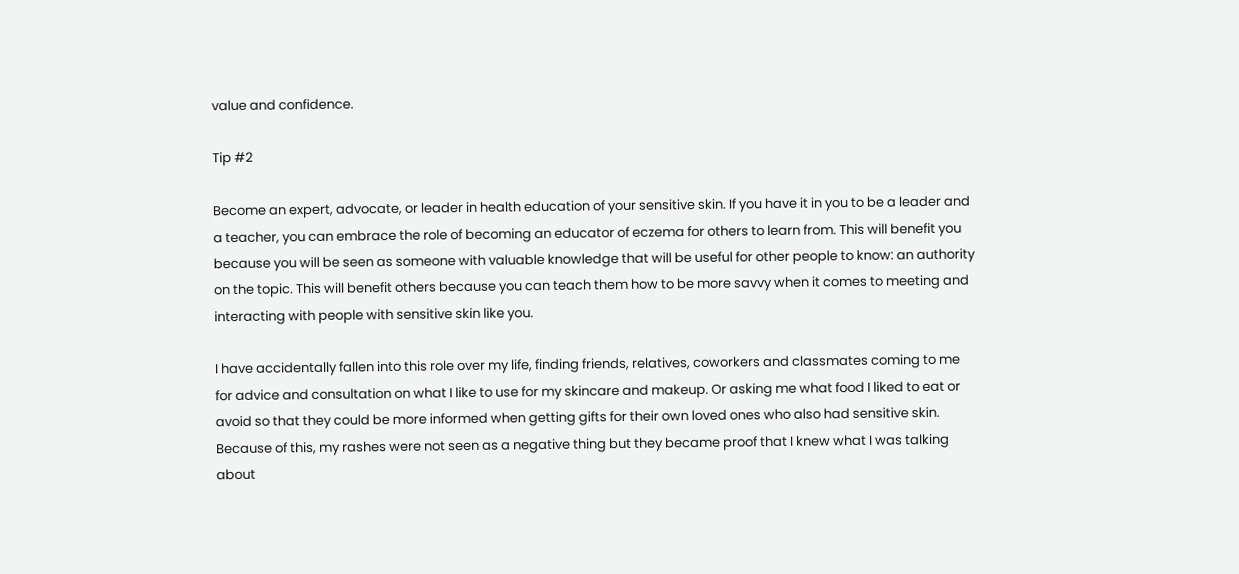value and confidence.

Tip #2

Become an expert, advocate, or leader in health education of your sensitive skin. If you have it in you to be a leader and a teacher, you can embrace the role of becoming an educator of eczema for others to learn from. This will benefit you because you will be seen as someone with valuable knowledge that will be useful for other people to know: an authority on the topic. This will benefit others because you can teach them how to be more savvy when it comes to meeting and interacting with people with sensitive skin like you.

I have accidentally fallen into this role over my life, finding friends, relatives, coworkers and classmates coming to me for advice and consultation on what I like to use for my skincare and makeup. Or asking me what food I liked to eat or avoid so that they could be more informed when getting gifts for their own loved ones who also had sensitive skin. Because of this, my rashes were not seen as a negative thing but they became proof that I knew what I was talking about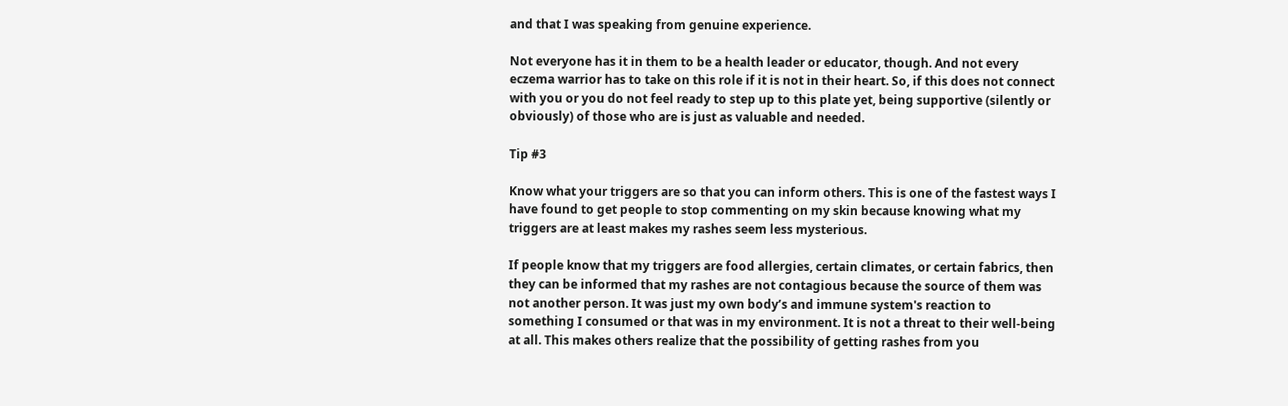and that I was speaking from genuine experience.

Not everyone has it in them to be a health leader or educator, though. And not every eczema warrior has to take on this role if it is not in their heart. So, if this does not connect with you or you do not feel ready to step up to this plate yet, being supportive (silently or obviously) of those who are is just as valuable and needed.

Tip #3

Know what your triggers are so that you can inform others. This is one of the fastest ways I have found to get people to stop commenting on my skin because knowing what my triggers are at least makes my rashes seem less mysterious.

If people know that my triggers are food allergies, certain climates, or certain fabrics, then they can be informed that my rashes are not contagious because the source of them was not another person. It was just my own body’s and immune system's reaction to something I consumed or that was in my environment. It is not a threat to their well-being at all. This makes others realize that the possibility of getting rashes from you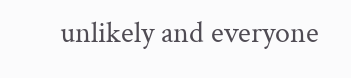unlikely and everyone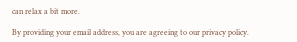can relax a bit more.

By providing your email address, you are agreeing to our privacy policy.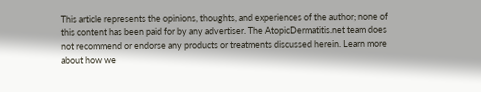This article represents the opinions, thoughts, and experiences of the author; none of this content has been paid for by any advertiser. The AtopicDermatitis.net team does not recommend or endorse any products or treatments discussed herein. Learn more about how we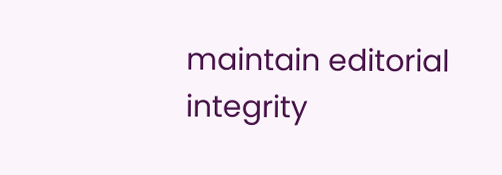maintain editorial integrity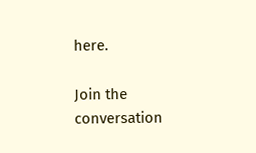here.

Join the conversation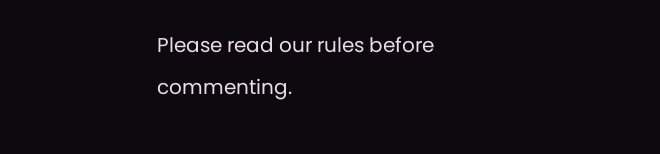Please read our rules before commenting.